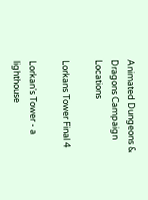Animated Dungeons & Dragons Campaign Locations

Lorkans Tower Final 4

Lorkan's Tower - a lighthouse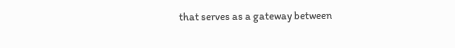that serves as a gateway between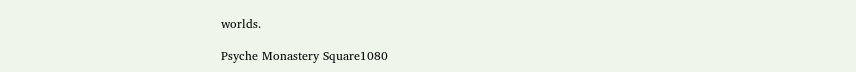worlds.

Psyche Monastery Square1080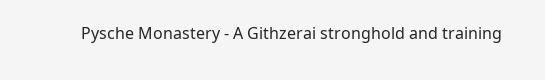Pysche Monastery - A Githzerai stronghold and training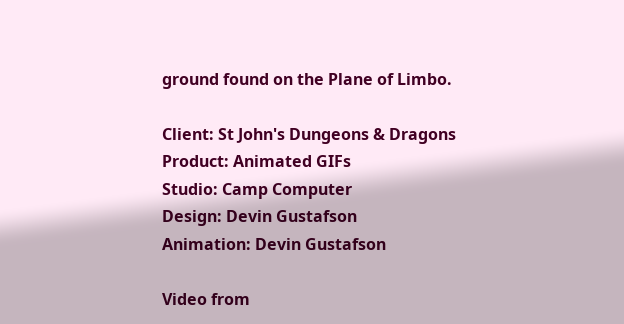ground found on the Plane of Limbo.

Client: St John's Dungeons & Dragons
Product: Animated GIFs
Studio: Camp Computer
Design: Devin Gustafson
Animation: Devin Gustafson

Video from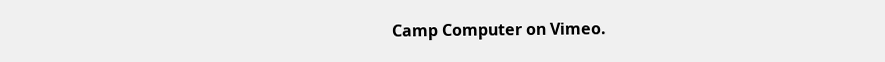Camp Computer on Vimeo.